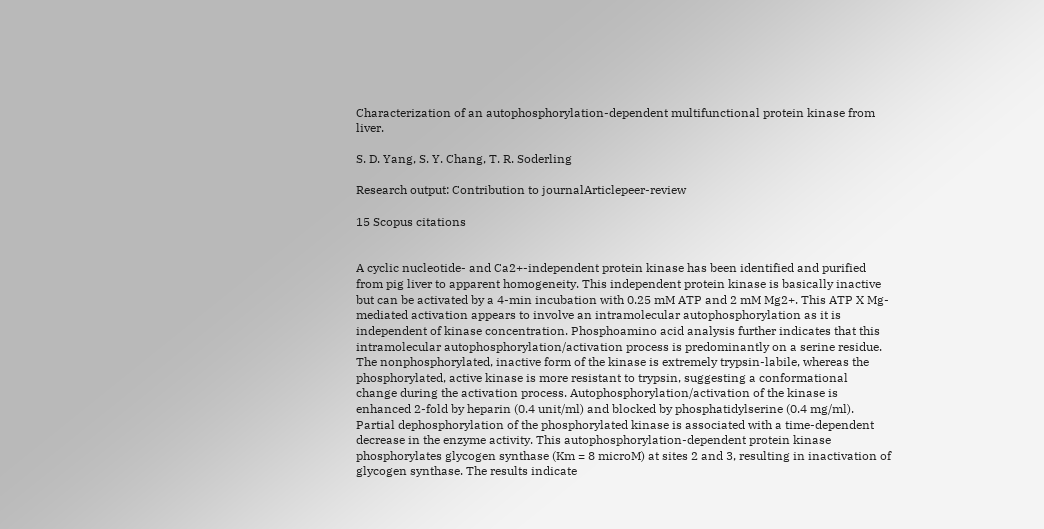Characterization of an autophosphorylation-dependent multifunctional protein kinase from liver.

S. D. Yang, S. Y. Chang, T. R. Soderling

Research output: Contribution to journalArticlepeer-review

15 Scopus citations


A cyclic nucleotide- and Ca2+-independent protein kinase has been identified and purified from pig liver to apparent homogeneity. This independent protein kinase is basically inactive but can be activated by a 4-min incubation with 0.25 mM ATP and 2 mM Mg2+. This ATP X Mg-mediated activation appears to involve an intramolecular autophosphorylation as it is independent of kinase concentration. Phosphoamino acid analysis further indicates that this intramolecular autophosphorylation/activation process is predominantly on a serine residue. The nonphosphorylated, inactive form of the kinase is extremely trypsin-labile, whereas the phosphorylated, active kinase is more resistant to trypsin, suggesting a conformational change during the activation process. Autophosphorylation/activation of the kinase is enhanced 2-fold by heparin (0.4 unit/ml) and blocked by phosphatidylserine (0.4 mg/ml). Partial dephosphorylation of the phosphorylated kinase is associated with a time-dependent decrease in the enzyme activity. This autophosphorylation-dependent protein kinase phosphorylates glycogen synthase (Km = 8 microM) at sites 2 and 3, resulting in inactivation of glycogen synthase. The results indicate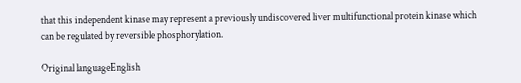that this independent kinase may represent a previously undiscovered liver multifunctional protein kinase which can be regulated by reversible phosphorylation.

Original languageEnglish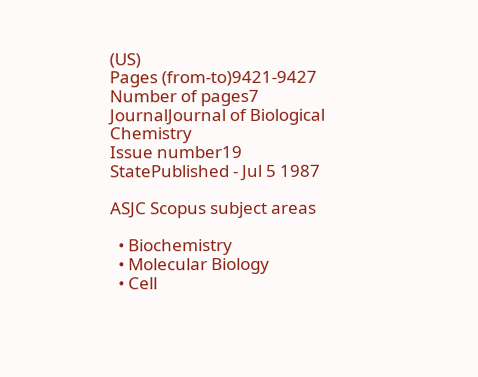(US)
Pages (from-to)9421-9427
Number of pages7
JournalJournal of Biological Chemistry
Issue number19
StatePublished - Jul 5 1987

ASJC Scopus subject areas

  • Biochemistry
  • Molecular Biology
  • Cell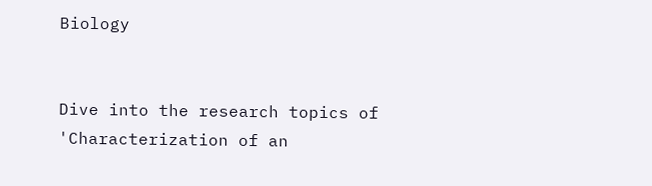Biology


Dive into the research topics of 'Characterization of an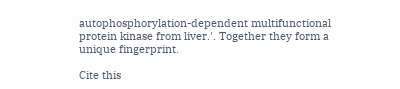autophosphorylation-dependent multifunctional protein kinase from liver.'. Together they form a unique fingerprint.

Cite this